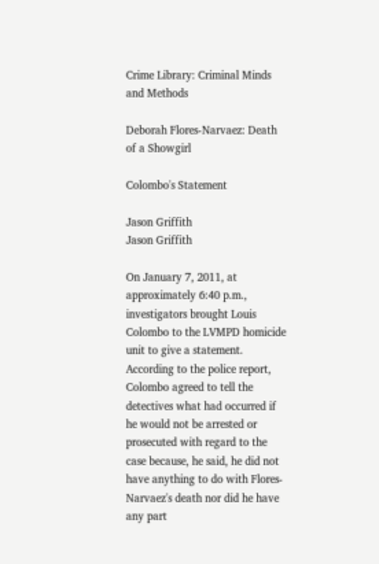Crime Library: Criminal Minds and Methods

Deborah Flores-Narvaez: Death of a Showgirl

Colombo's Statement

Jason Griffith
Jason Griffith

On January 7, 2011, at approximately 6:40 p.m., investigators brought Louis Colombo to the LVMPD homicide unit to give a statement. According to the police report, Colombo agreed to tell the detectives what had occurred if he would not be arrested or prosecuted with regard to the case because, he said, he did not have anything to do with Flores-Narvaez's death nor did he have any part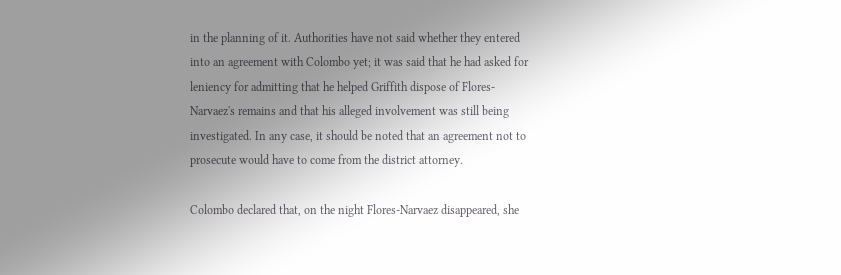in the planning of it. Authorities have not said whether they entered into an agreement with Colombo yet; it was said that he had asked for leniency for admitting that he helped Griffith dispose of Flores-Narvaez's remains and that his alleged involvement was still being investigated. In any case, it should be noted that an agreement not to prosecute would have to come from the district attorney.

Colombo declared that, on the night Flores-Narvaez disappeared, she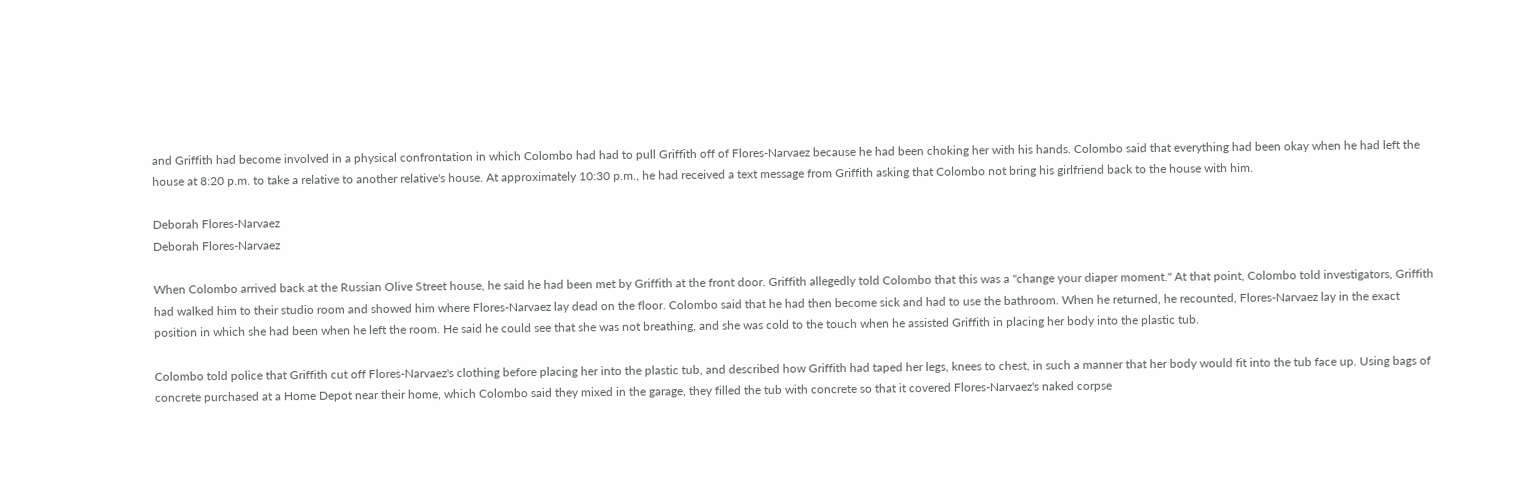and Griffith had become involved in a physical confrontation in which Colombo had had to pull Griffith off of Flores-Narvaez because he had been choking her with his hands. Colombo said that everything had been okay when he had left the house at 8:20 p.m. to take a relative to another relative's house. At approximately 10:30 p.m., he had received a text message from Griffith asking that Colombo not bring his girlfriend back to the house with him.

Deborah Flores-Narvaez
Deborah Flores-Narvaez

When Colombo arrived back at the Russian Olive Street house, he said he had been met by Griffith at the front door. Griffith allegedly told Colombo that this was a "change your diaper moment." At that point, Colombo told investigators, Griffith had walked him to their studio room and showed him where Flores-Narvaez lay dead on the floor. Colombo said that he had then become sick and had to use the bathroom. When he returned, he recounted, Flores-Narvaez lay in the exact position in which she had been when he left the room. He said he could see that she was not breathing, and she was cold to the touch when he assisted Griffith in placing her body into the plastic tub.

Colombo told police that Griffith cut off Flores-Narvaez's clothing before placing her into the plastic tub, and described how Griffith had taped her legs, knees to chest, in such a manner that her body would fit into the tub face up. Using bags of concrete purchased at a Home Depot near their home, which Colombo said they mixed in the garage, they filled the tub with concrete so that it covered Flores-Narvaez's naked corpse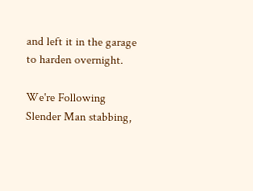and left it in the garage to harden overnight.

We're Following
Slender Man stabbing,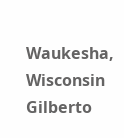Waukesha, Wisconsin
Gilberto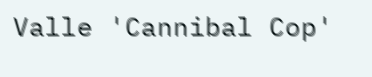Valle 'Cannibal Cop'